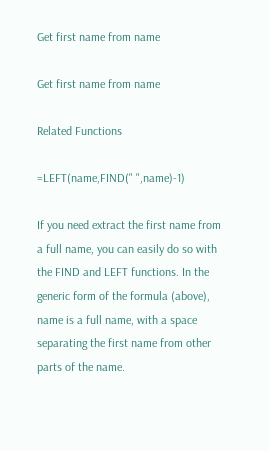Get first name from name

Get first name from name

Related Functions

=LEFT(name,FIND(" ",name)-1)

If you need extract the first name from a full name, you can easily do so with the FIND and LEFT functions. In the generic form of the formula (above), name is a full name, with a space separating the first name from other parts of the name.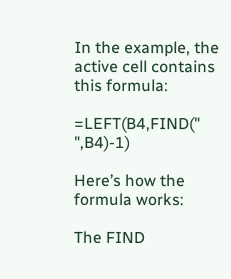In the example, the active cell contains this formula:

=LEFT(B4,FIND(" ",B4)-1)

Here’s how the formula works:

The FIND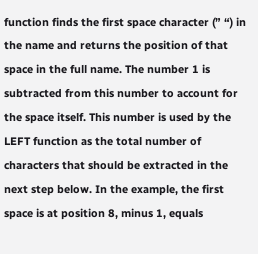function finds the first space character (” “) in the name and returns the position of that space in the full name. The number 1 is subtracted from this number to account for the space itself. This number is used by the LEFT function as the total number of characters that should be extracted in the next step below. In the example, the first space is at position 8, minus 1, equals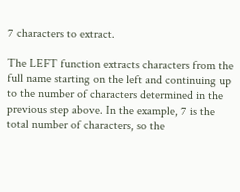7 characters to extract.

The LEFT function extracts characters from the full name starting on the left and continuing up to the number of characters determined in the previous step above. In the example, 7 is the total number of characters, so the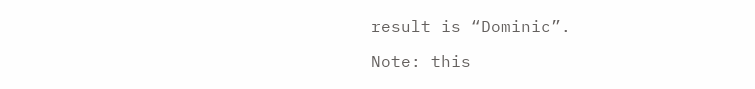result is “Dominic”.

Note: this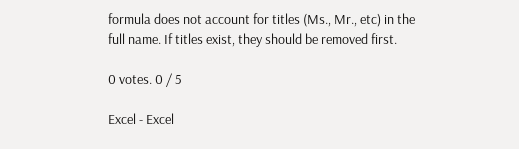formula does not account for titles (Ms., Mr., etc) in the full name. If titles exist, they should be removed first.

0 votes. 0 / 5

Excel - Excel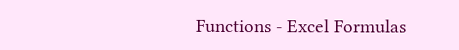Functions - Excel Formulas